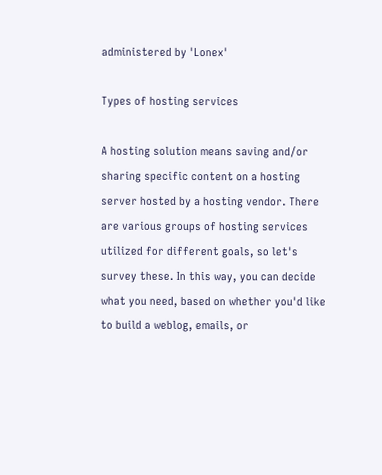administered by 'Lonex'

Types of hosting services

A hosting solution means saving and/or sharing specific content on a hosting server hosted by a hosting vendor. There are various groups of hosting services utilized for different goals, so let's survey these. In this way, you can decide what you need, based on whether you'd like to build a weblog, emails, or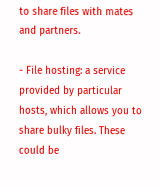to share files with mates and partners.

- File hosting: a service provided by particular hosts, which allows you to share bulky files. These could be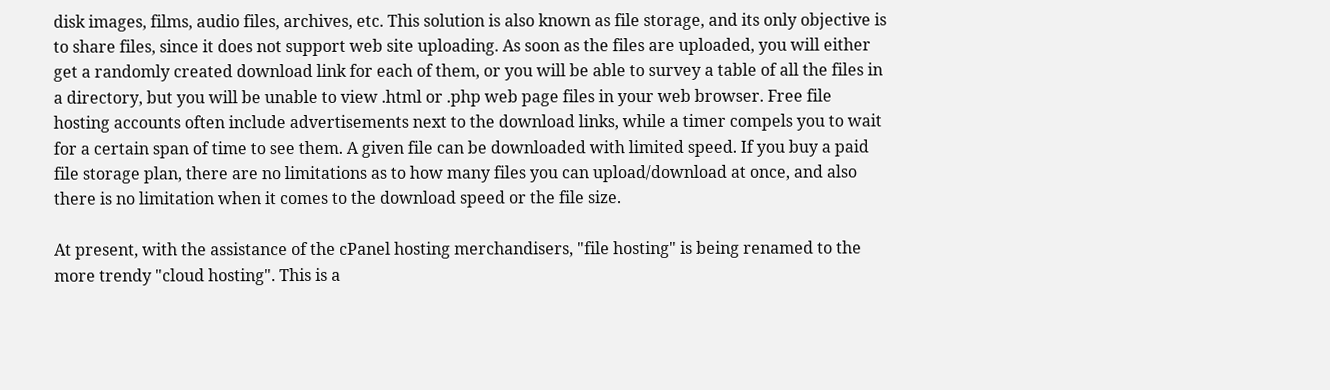disk images, films, audio files, archives, etc. This solution is also known as file storage, and its only objective is to share files, since it does not support web site uploading. As soon as the files are uploaded, you will either get a randomly created download link for each of them, or you will be able to survey a table of all the files in a directory, but you will be unable to view .html or .php web page files in your web browser. Free file hosting accounts often include advertisements next to the download links, while a timer compels you to wait for a certain span of time to see them. A given file can be downloaded with limited speed. If you buy a paid file storage plan, there are no limitations as to how many files you can upload/download at once, and also there is no limitation when it comes to the download speed or the file size.

At present, with the assistance of the cPanel hosting merchandisers, "file hosting" is being renamed to the more trendy "cloud hosting". This is a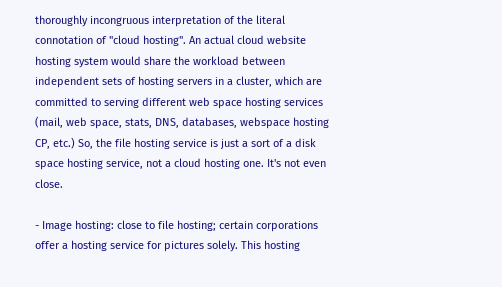thoroughly incongruous interpretation of the literal connotation of "cloud hosting". An actual cloud website hosting system would share the workload between independent sets of hosting servers in a cluster, which are committed to serving different web space hosting services (mail, web space, stats, DNS, databases, webspace hosting CP, etc.) So, the file hosting service is just a sort of a disk space hosting service, not a cloud hosting one. It's not even close.

- Image hosting: close to file hosting; certain corporations offer a hosting service for pictures solely. This hosting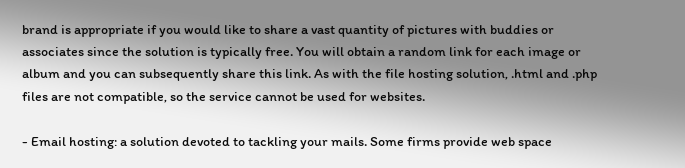brand is appropriate if you would like to share a vast quantity of pictures with buddies or associates since the solution is typically free. You will obtain a random link for each image or album and you can subsequently share this link. As with the file hosting solution, .html and .php files are not compatible, so the service cannot be used for websites.

- Email hosting: a solution devoted to tackling your mails. Some firms provide web space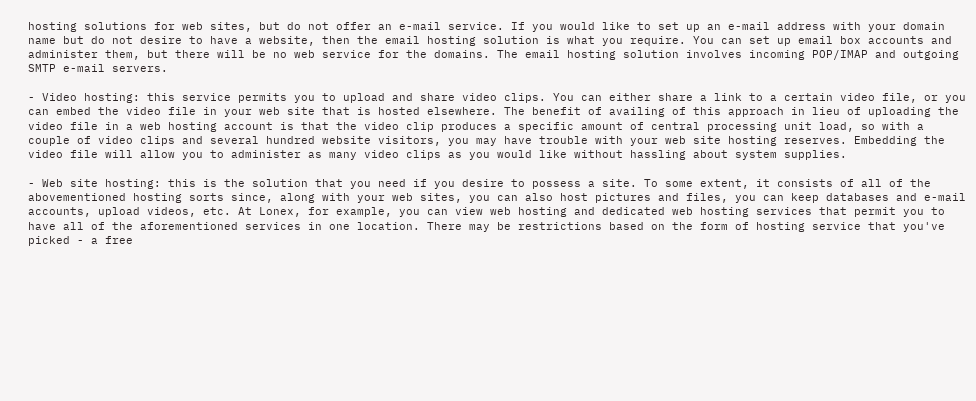hosting solutions for web sites, but do not offer an e-mail service. If you would like to set up an e-mail address with your domain name but do not desire to have a website, then the email hosting solution is what you require. You can set up email box accounts and administer them, but there will be no web service for the domains. The email hosting solution involves incoming POP/IMAP and outgoing SMTP e-mail servers.

- Video hosting: this service permits you to upload and share video clips. You can either share a link to a certain video file, or you can embed the video file in your web site that is hosted elsewhere. The benefit of availing of this approach in lieu of uploading the video file in a web hosting account is that the video clip produces a specific amount of central processing unit load, so with a couple of video clips and several hundred website visitors, you may have trouble with your web site hosting reserves. Embedding the video file will allow you to administer as many video clips as you would like without hassling about system supplies.

- Web site hosting: this is the solution that you need if you desire to possess a site. To some extent, it consists of all of the abovementioned hosting sorts since, along with your web sites, you can also host pictures and files, you can keep databases and e-mail accounts, upload videos, etc. At Lonex, for example, you can view web hosting and dedicated web hosting services that permit you to have all of the aforementioned services in one location. There may be restrictions based on the form of hosting service that you've picked - a free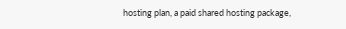hosting plan, a paid shared hosting package,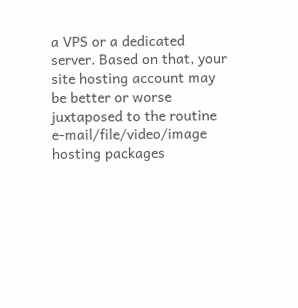a VPS or a dedicated server. Based on that, your site hosting account may be better or worse juxtaposed to the routine e-mail/file/video/image hosting packages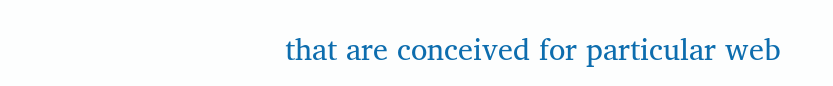that are conceived for particular web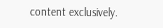content exclusively.